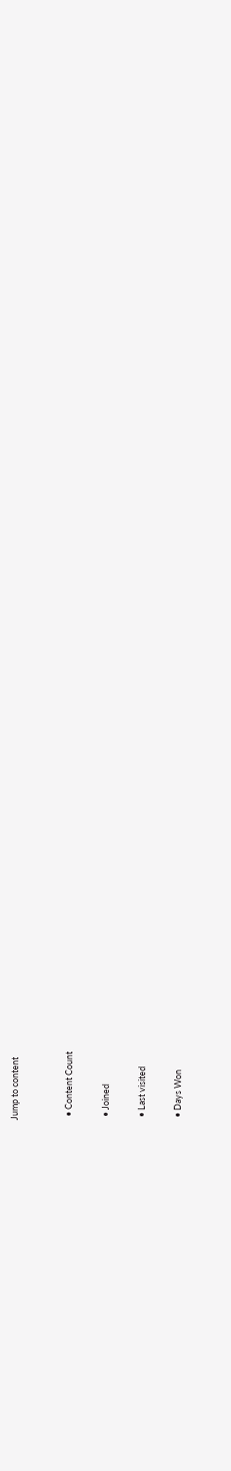Jump to content


  • Content Count

  • Joined

  • Last visited

  • Days Won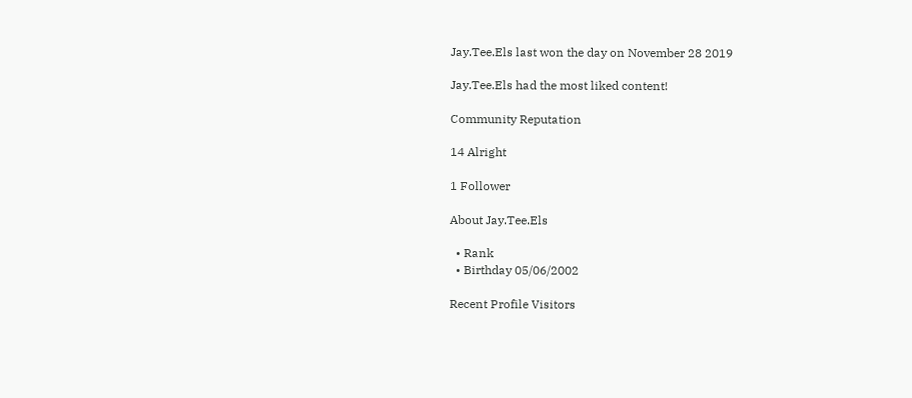Jay.Tee.Els last won the day on November 28 2019

Jay.Tee.Els had the most liked content!

Community Reputation

14 Alright

1 Follower

About Jay.Tee.Els

  • Rank
  • Birthday 05/06/2002

Recent Profile Visitors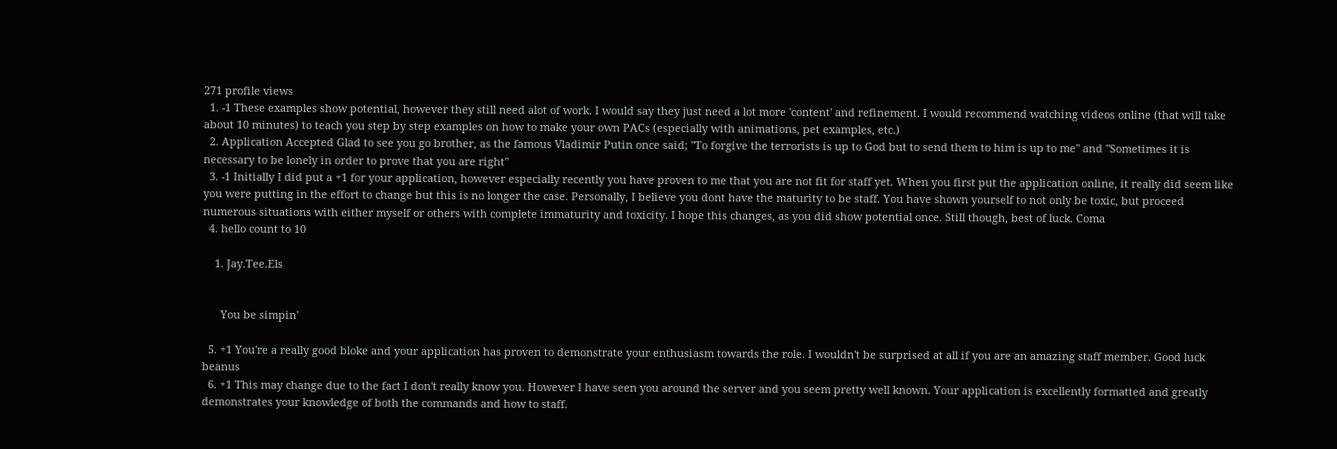271 profile views
  1. -1 These examples show potential, however they still need alot of work. I would say they just need a lot more 'content' and refinement. I would recommend watching videos online (that will take about 10 minutes) to teach you step by step examples on how to make your own PACs (especially with animations, pet examples, etc.)
  2. Application Accepted Glad to see you go brother, as the famous Vladimir Putin once said; "To forgive the terrorists is up to God but to send them to him is up to me" and "Sometimes it is necessary to be lonely in order to prove that you are right"
  3. -1 Initially I did put a +1 for your application, however especially recently you have proven to me that you are not fit for staff yet. When you first put the application online, it really did seem like you were putting in the effort to change but this is no longer the case. Personally, I believe you dont have the maturity to be staff. You have shown yourself to not only be toxic, but proceed numerous situations with either myself or others with complete immaturity and toxicity. I hope this changes, as you did show potential once. Still though, best of luck. Coma
  4. hello count to 10

    1. Jay.Tee.Els


      You be simpin'

  5. +1 You're a really good bloke and your application has proven to demonstrate your enthusiasm towards the role. I wouldn't be surprised at all if you are an amazing staff member. Good luck beanus
  6. +1 This may change due to the fact I don't really know you. However I have seen you around the server and you seem pretty well known. Your application is excellently formatted and greatly demonstrates your knowledge of both the commands and how to staff.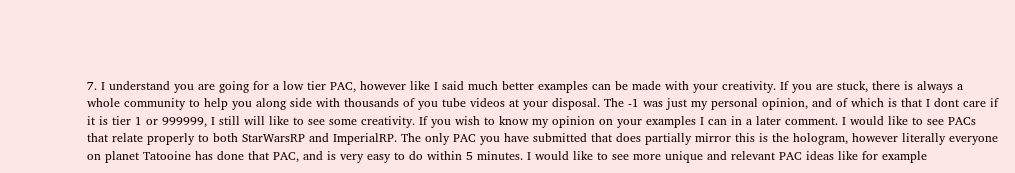7. I understand you are going for a low tier PAC, however like I said much better examples can be made with your creativity. If you are stuck, there is always a whole community to help you along side with thousands of you tube videos at your disposal. The -1 was just my personal opinion, and of which is that I dont care if it is tier 1 or 999999, I still will like to see some creativity. If you wish to know my opinion on your examples I can in a later comment. I would like to see PACs that relate properly to both StarWarsRP and ImperialRP. The only PAC you have submitted that does partially mirror this is the hologram, however literally everyone on planet Tatooine has done that PAC, and is very easy to do within 5 minutes. I would like to see more unique and relevant PAC ideas like for example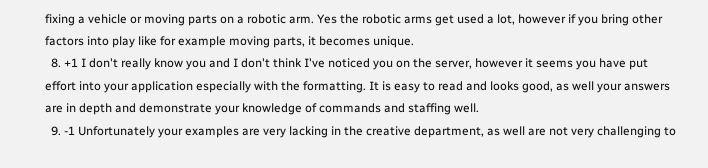fixing a vehicle or moving parts on a robotic arm. Yes the robotic arms get used a lot, however if you bring other factors into play like for example moving parts, it becomes unique.
  8. +1 I don't really know you and I don't think I've noticed you on the server, however it seems you have put effort into your application especially with the formatting. It is easy to read and looks good, as well your answers are in depth and demonstrate your knowledge of commands and staffing well.
  9. -1 Unfortunately your examples are very lacking in the creative department, as well are not very challenging to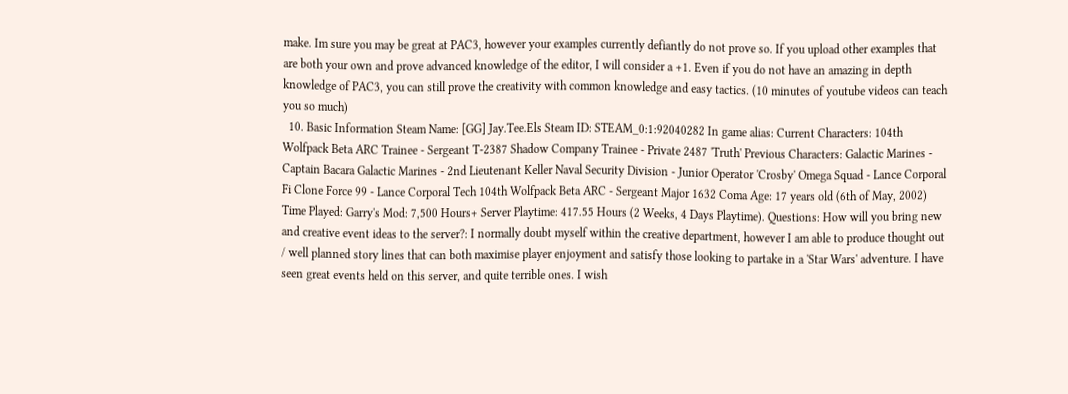make. Im sure you may be great at PAC3, however your examples currently defiantly do not prove so. If you upload other examples that are both your own and prove advanced knowledge of the editor, I will consider a +1. Even if you do not have an amazing in depth knowledge of PAC3, you can still prove the creativity with common knowledge and easy tactics. (10 minutes of youtube videos can teach you so much)
  10. Basic Information Steam Name: [GG] Jay.Tee.Els Steam ID: STEAM_0:1:92040282 In game alias: Current Characters: 104th Wolfpack Beta ARC Trainee - Sergeant T-2387 Shadow Company Trainee - Private 2487 'Truth' Previous Characters: Galactic Marines - Captain Bacara Galactic Marines - 2nd Lieutenant Keller Naval Security Division - Junior Operator 'Crosby' Omega Squad - Lance Corporal Fi Clone Force 99 - Lance Corporal Tech 104th Wolfpack Beta ARC - Sergeant Major 1632 Coma Age: 17 years old (6th of May, 2002) Time Played: Garry's Mod: 7,500 Hours+ Server Playtime: 417.55 Hours (2 Weeks, 4 Days Playtime). Questions: How will you bring new and creative event ideas to the server?: I normally doubt myself within the creative department, however I am able to produce thought out / well planned story lines that can both maximise player enjoyment and satisfy those looking to partake in a 'Star Wars' adventure. I have seen great events held on this server, and quite terrible ones. I wish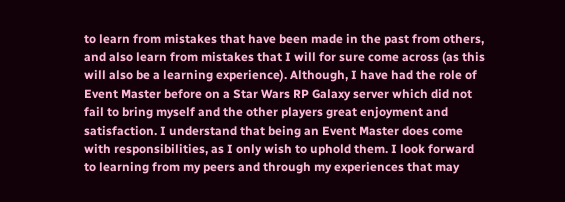to learn from mistakes that have been made in the past from others, and also learn from mistakes that I will for sure come across (as this will also be a learning experience). Although, I have had the role of Event Master before on a Star Wars RP Galaxy server which did not fail to bring myself and the other players great enjoyment and satisfaction. I understand that being an Event Master does come with responsibilities, as I only wish to uphold them. I look forward to learning from my peers and through my experiences that may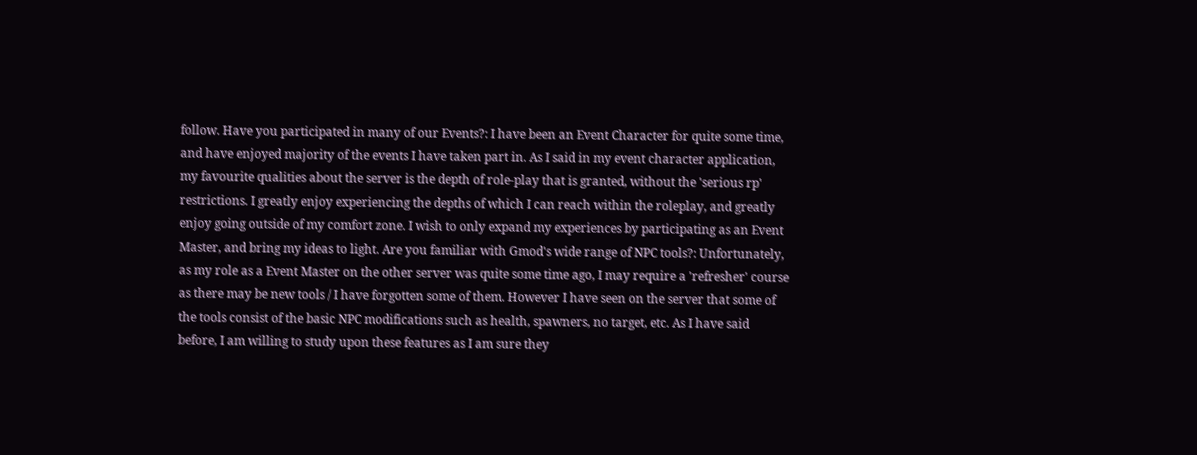follow. Have you participated in many of our Events?: I have been an Event Character for quite some time, and have enjoyed majority of the events I have taken part in. As I said in my event character application, my favourite qualities about the server is the depth of role-play that is granted, without the 'serious rp' restrictions. I greatly enjoy experiencing the depths of which I can reach within the roleplay, and greatly enjoy going outside of my comfort zone. I wish to only expand my experiences by participating as an Event Master, and bring my ideas to light. Are you familiar with Gmod's wide range of NPC tools?: Unfortunately, as my role as a Event Master on the other server was quite some time ago, I may require a 'refresher' course as there may be new tools / I have forgotten some of them. However I have seen on the server that some of the tools consist of the basic NPC modifications such as health, spawners, no target, etc. As I have said before, I am willing to study upon these features as I am sure they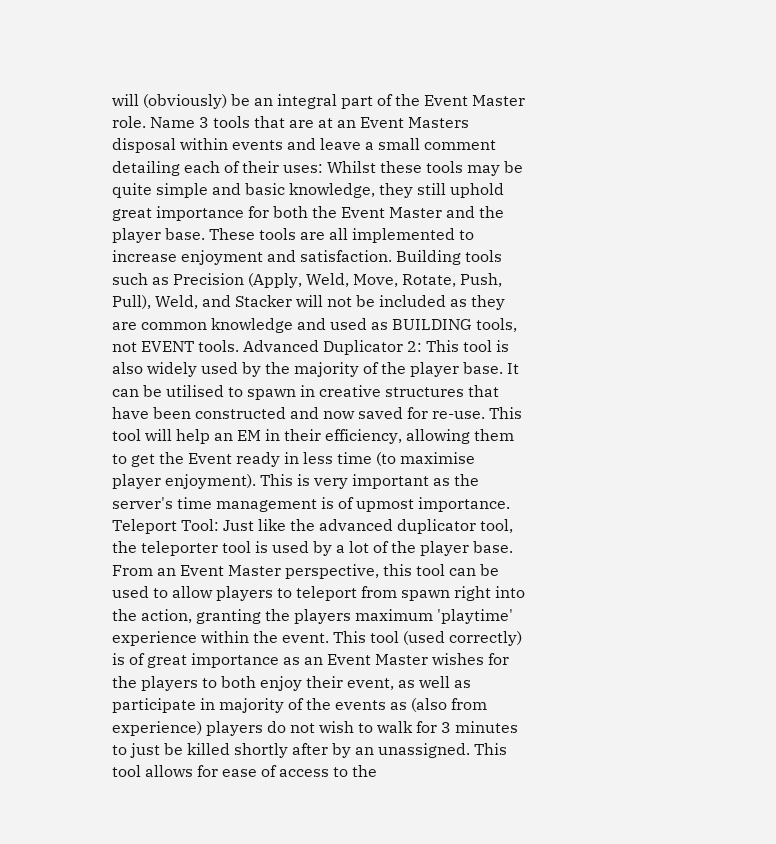will (obviously) be an integral part of the Event Master role. Name 3 tools that are at an Event Masters disposal within events and leave a small comment detailing each of their uses: Whilst these tools may be quite simple and basic knowledge, they still uphold great importance for both the Event Master and the player base. These tools are all implemented to increase enjoyment and satisfaction. Building tools such as Precision (Apply, Weld, Move, Rotate, Push, Pull), Weld, and Stacker will not be included as they are common knowledge and used as BUILDING tools, not EVENT tools. Advanced Duplicator 2: This tool is also widely used by the majority of the player base. It can be utilised to spawn in creative structures that have been constructed and now saved for re-use. This tool will help an EM in their efficiency, allowing them to get the Event ready in less time (to maximise player enjoyment). This is very important as the server's time management is of upmost importance. Teleport Tool: Just like the advanced duplicator tool, the teleporter tool is used by a lot of the player base. From an Event Master perspective, this tool can be used to allow players to teleport from spawn right into the action, granting the players maximum 'playtime' experience within the event. This tool (used correctly) is of great importance as an Event Master wishes for the players to both enjoy their event, as well as participate in majority of the events as (also from experience) players do not wish to walk for 3 minutes to just be killed shortly after by an unassigned. This tool allows for ease of access to the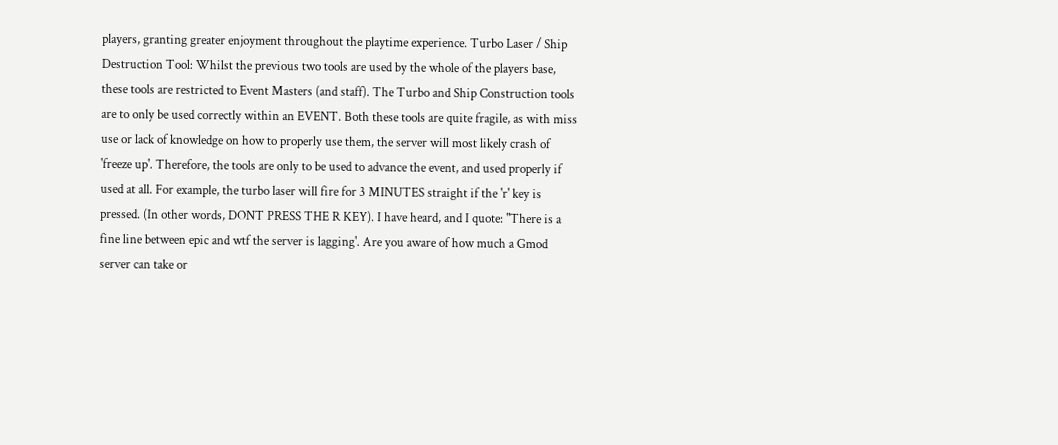players, granting greater enjoyment throughout the playtime experience. Turbo Laser / Ship Destruction Tool: Whilst the previous two tools are used by the whole of the players base, these tools are restricted to Event Masters (and staff). The Turbo and Ship Construction tools are to only be used correctly within an EVENT. Both these tools are quite fragile, as with miss use or lack of knowledge on how to properly use them, the server will most likely crash of 'freeze up'. Therefore, the tools are only to be used to advance the event, and used properly if used at all. For example, the turbo laser will fire for 3 MINUTES straight if the 'r' key is pressed. (In other words, DONT PRESS THE R KEY). I have heard, and I quote: "There is a fine line between epic and wtf the server is lagging'. Are you aware of how much a Gmod server can take or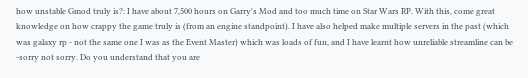how unstable Gmod truly is?: I have about 7,500 hours on Garry's Mod and too much time on Star Wars RP. With this, come great knowledge on how crappy the game truly is (from an engine standpoint). I have also helped make multiple servers in the past (which was galaxy rp - not the same one I was as the Event Master) which was loads of fun, and I have learnt how unreliable streamline can be -sorry not sorry. Do you understand that you are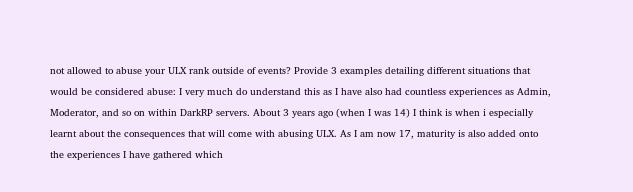not allowed to abuse your ULX rank outside of events? Provide 3 examples detailing different situations that would be considered abuse: I very much do understand this as I have also had countless experiences as Admin, Moderator, and so on within DarkRP servers. About 3 years ago (when I was 14) I think is when i especially learnt about the consequences that will come with abusing ULX. As I am now 17, maturity is also added onto the experiences I have gathered which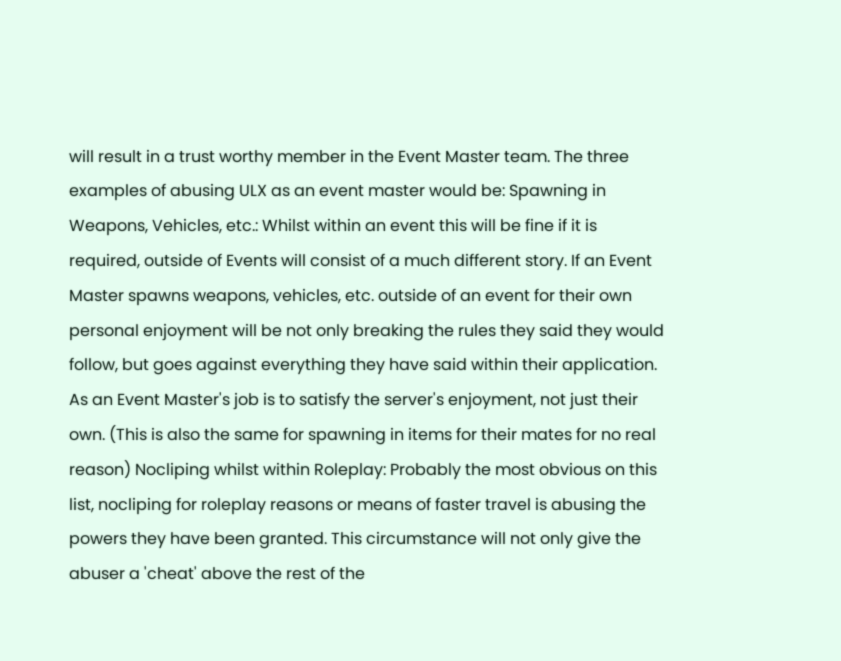will result in a trust worthy member in the Event Master team. The three examples of abusing ULX as an event master would be: Spawning in Weapons, Vehicles, etc.: Whilst within an event this will be fine if it is required, outside of Events will consist of a much different story. If an Event Master spawns weapons, vehicles, etc. outside of an event for their own personal enjoyment will be not only breaking the rules they said they would follow, but goes against everything they have said within their application. As an Event Master's job is to satisfy the server's enjoyment, not just their own. (This is also the same for spawning in items for their mates for no real reason) Nocliping whilst within Roleplay: Probably the most obvious on this list, nocliping for roleplay reasons or means of faster travel is abusing the powers they have been granted. This circumstance will not only give the abuser a 'cheat' above the rest of the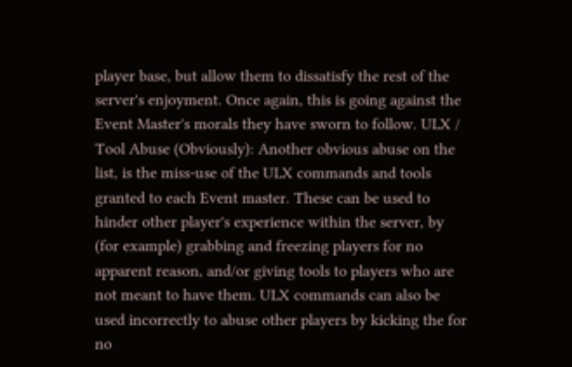player base, but allow them to dissatisfy the rest of the server's enjoyment. Once again, this is going against the Event Master's morals they have sworn to follow. ULX / Tool Abuse (Obviously): Another obvious abuse on the list, is the miss-use of the ULX commands and tools granted to each Event master. These can be used to hinder other player's experience within the server, by (for example) grabbing and freezing players for no apparent reason, and/or giving tools to players who are not meant to have them. ULX commands can also be used incorrectly to abuse other players by kicking the for no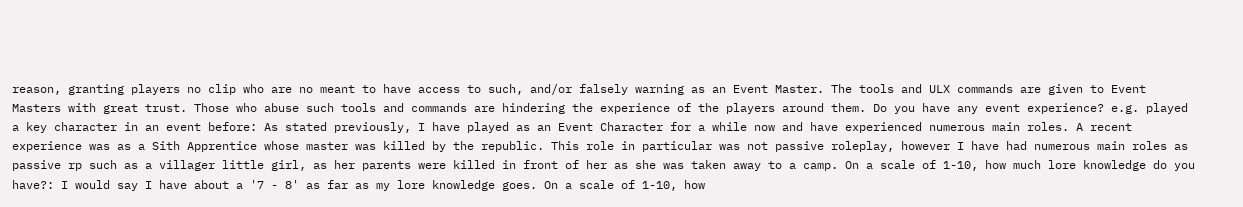reason, granting players no clip who are no meant to have access to such, and/or falsely warning as an Event Master. The tools and ULX commands are given to Event Masters with great trust. Those who abuse such tools and commands are hindering the experience of the players around them. Do you have any event experience? e.g. played a key character in an event before: As stated previously, I have played as an Event Character for a while now and have experienced numerous main roles. A recent experience was as a Sith Apprentice whose master was killed by the republic. This role in particular was not passive roleplay, however I have had numerous main roles as passive rp such as a villager little girl, as her parents were killed in front of her as she was taken away to a camp. On a scale of 1-10, how much lore knowledge do you have?: I would say I have about a '7 - 8' as far as my lore knowledge goes. On a scale of 1-10, how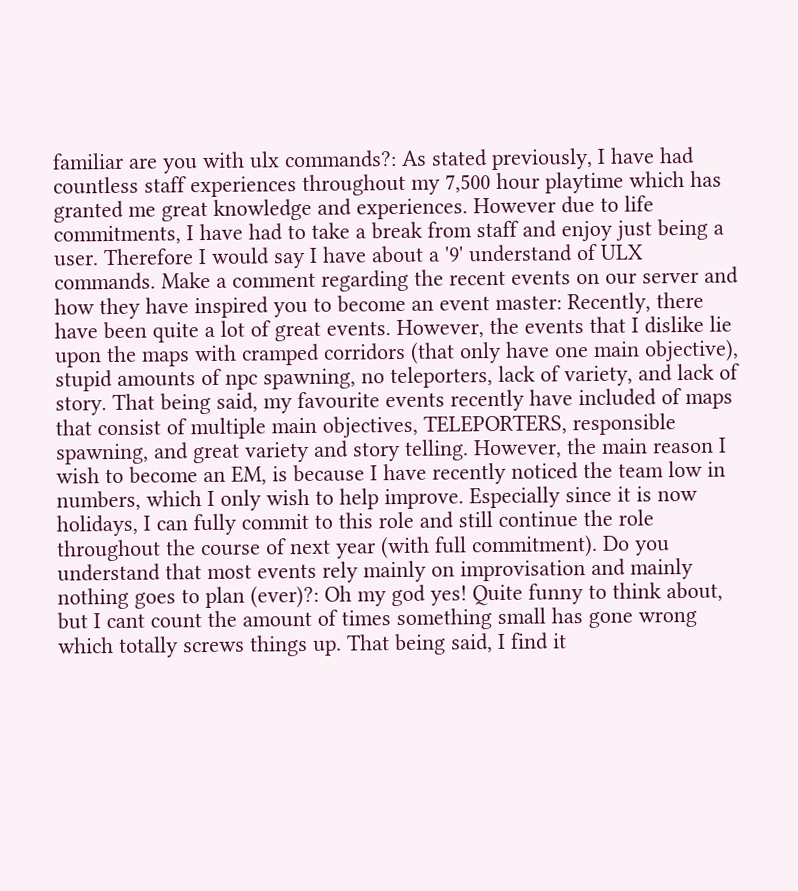familiar are you with ulx commands?: As stated previously, I have had countless staff experiences throughout my 7,500 hour playtime which has granted me great knowledge and experiences. However due to life commitments, I have had to take a break from staff and enjoy just being a user. Therefore I would say I have about a '9' understand of ULX commands. Make a comment regarding the recent events on our server and how they have inspired you to become an event master: Recently, there have been quite a lot of great events. However, the events that I dislike lie upon the maps with cramped corridors (that only have one main objective), stupid amounts of npc spawning, no teleporters, lack of variety, and lack of story. That being said, my favourite events recently have included of maps that consist of multiple main objectives, TELEPORTERS, responsible spawning, and great variety and story telling. However, the main reason I wish to become an EM, is because I have recently noticed the team low in numbers, which I only wish to help improve. Especially since it is now holidays, I can fully commit to this role and still continue the role throughout the course of next year (with full commitment). Do you understand that most events rely mainly on improvisation and mainly nothing goes to plan (ever)?: Oh my god yes! Quite funny to think about, but I cant count the amount of times something small has gone wrong which totally screws things up. That being said, I find it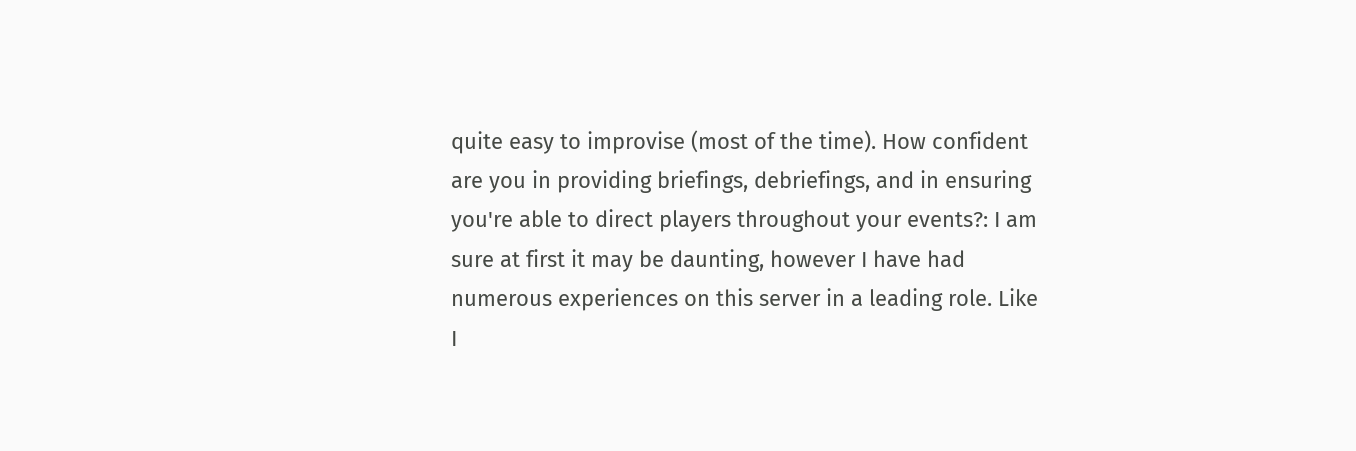quite easy to improvise (most of the time). How confident are you in providing briefings, debriefings, and in ensuring you're able to direct players throughout your events?: I am sure at first it may be daunting, however I have had numerous experiences on this server in a leading role. Like I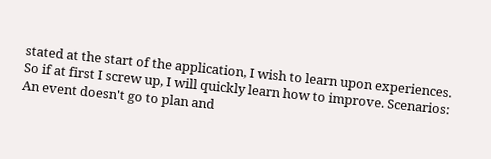stated at the start of the application, I wish to learn upon experiences. So if at first I screw up, I will quickly learn how to improve. Scenarios: An event doesn't go to plan and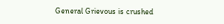General Grievous is crushed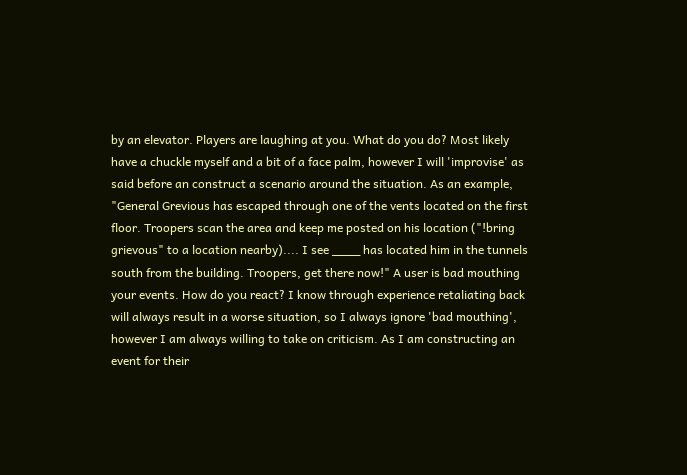by an elevator. Players are laughing at you. What do you do? Most likely have a chuckle myself and a bit of a face palm, however I will 'improvise' as said before an construct a scenario around the situation. As an example, "General Grevious has escaped through one of the vents located on the first floor. Troopers scan the area and keep me posted on his location ("!bring grievous" to a location nearby).... I see ____ has located him in the tunnels south from the building. Troopers, get there now!" A user is bad mouthing your events. How do you react? I know through experience retaliating back will always result in a worse situation, so I always ignore 'bad mouthing', however I am always willing to take on criticism. As I am constructing an event for their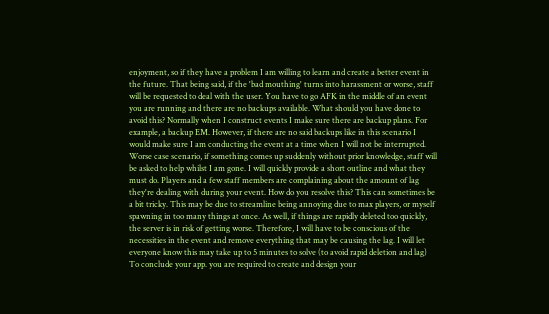enjoyment, so if they have a problem I am willing to learn and create a better event in the future. That being said, if the 'bad mouthing' turns into harassment or worse, staff will be requested to deal with the user. You have to go AFK in the middle of an event you are running and there are no backups available. What should you have done to avoid this? Normally when I construct events I make sure there are backup plans. For example, a backup EM. However, if there are no said backups like in this scenario I would make sure I am conducting the event at a time when I will not be interrupted. Worse case scenario, if something comes up suddenly without prior knowledge, staff will be asked to help whilst I am gone. I will quickly provide a short outline and what they must do. Players and a few staff members are complaining about the amount of lag they're dealing with during your event. How do you resolve this? This can sometimes be a bit tricky. This may be due to streamline being annoying due to max players, or myself spawning in too many things at once. As well, if things are rapidly deleted too quickly, the server is in risk of getting worse. Therefore, I will have to be conscious of the necessities in the event and remove everything that may be causing the lag. I will let everyone know this may take up to 5 minutes to solve (to avoid rapid deletion and lag) To conclude your app. you are required to create and design your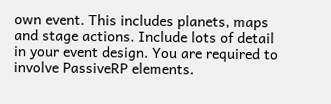own event. This includes planets, maps and stage actions. Include lots of detail in your event design. You are required to involve PassiveRP elements.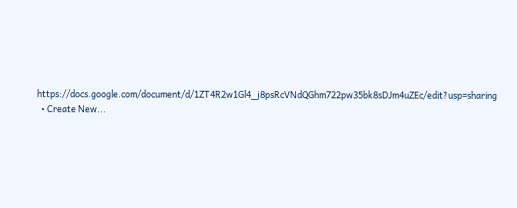https://docs.google.com/document/d/1ZT4R2w1Gl4_j8psRcVNdQGhm722pw35bk8sDJm4uZEc/edit?usp=sharing
  • Create New...